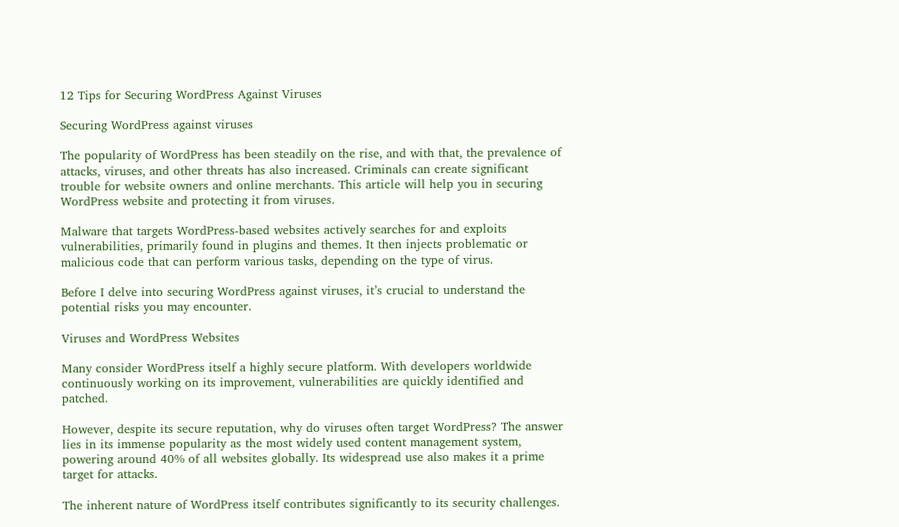12 Tips for Securing WordPress Against Viruses

Securing WordPress against viruses

The popularity of WordPress has been steadily on the rise, and with that, the prevalence of attacks, viruses, and other threats has also increased. Criminals can create significant trouble for website owners and online merchants. This article will help you in securing WordPress website and protecting it from viruses.

Malware that targets WordPress-based websites actively searches for and exploits vulnerabilities, primarily found in plugins and themes. It then injects problematic or malicious code that can perform various tasks, depending on the type of virus.

Before I delve into securing WordPress against viruses, it’s crucial to understand the potential risks you may encounter.

Viruses and WordPress Websites

Many consider WordPress itself a highly secure platform. With developers worldwide continuously working on its improvement, vulnerabilities are quickly identified and patched.

However, despite its secure reputation, why do viruses often target WordPress? The answer lies in its immense popularity as the most widely used content management system, powering around 40% of all websites globally. Its widespread use also makes it a prime target for attacks.

The inherent nature of WordPress itself contributes significantly to its security challenges.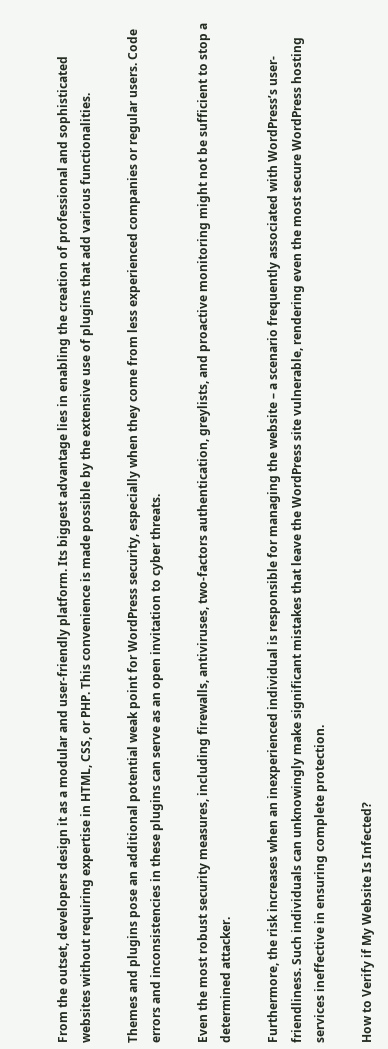From the outset, developers design it as a modular and user-friendly platform. Its biggest advantage lies in enabling the creation of professional and sophisticated websites without requiring expertise in HTML, CSS, or PHP. This convenience is made possible by the extensive use of plugins that add various functionalities.

Themes and plugins pose an additional potential weak point for WordPress security, especially when they come from less experienced companies or regular users. Code errors and inconsistencies in these plugins can serve as an open invitation to cyber threats.

Even the most robust security measures, including firewalls, antiviruses, two-factors authentication, greylists, and proactive monitoring might not be sufficient to stop a determined attacker.

Furthermore, the risk increases when an inexperienced individual is responsible for managing the website – a scenario frequently associated with WordPress’s user-friendliness. Such individuals can unknowingly make significant mistakes that leave the WordPress site vulnerable, rendering even the most secure WordPress hosting services ineffective in ensuring complete protection.

How to Verify if My Website Is Infected?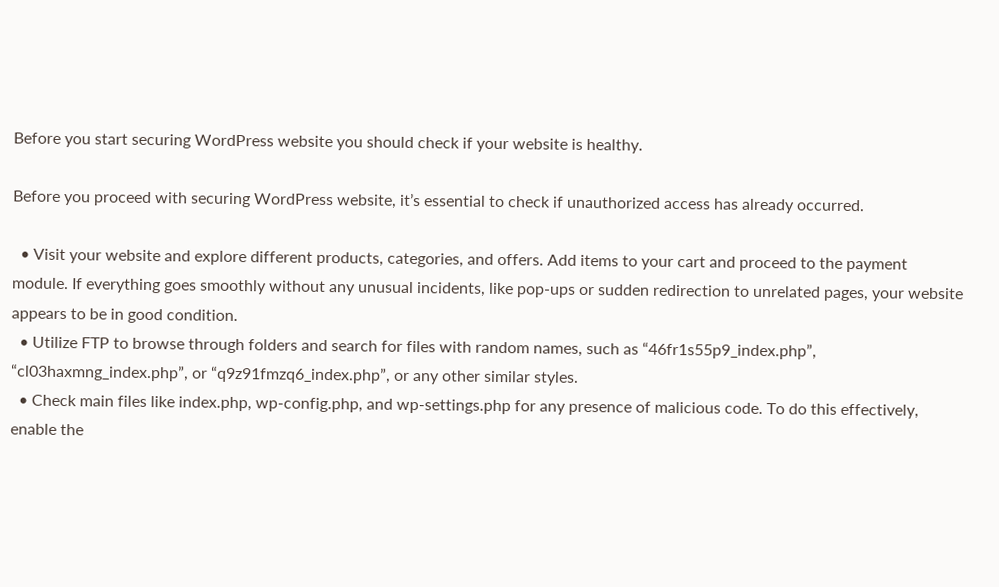Before you start securing WordPress website you should check if your website is healthy.

Before you proceed with securing WordPress website, it’s essential to check if unauthorized access has already occurred.

  • Visit your website and explore different products, categories, and offers. Add items to your cart and proceed to the payment module. If everything goes smoothly without any unusual incidents, like pop-ups or sudden redirection to unrelated pages, your website appears to be in good condition.
  • Utilize FTP to browse through folders and search for files with random names, such as “46fr1s55p9_index.php”, “cl03haxmng_index.php”, or “q9z91fmzq6_index.php”, or any other similar styles.
  • Check main files like index.php, wp-config.php, and wp-settings.php for any presence of malicious code. To do this effectively, enable the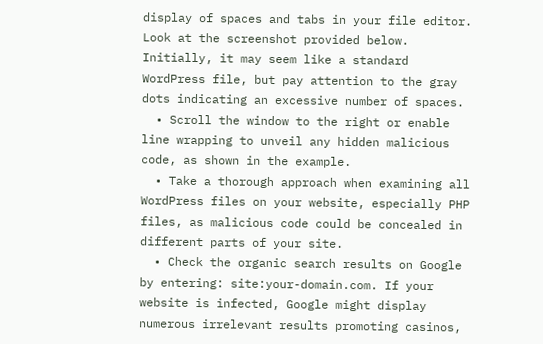display of spaces and tabs in your file editor. Look at the screenshot provided below. Initially, it may seem like a standard WordPress file, but pay attention to the gray dots indicating an excessive number of spaces.
  • Scroll the window to the right or enable line wrapping to unveil any hidden malicious code, as shown in the example.
  • Take a thorough approach when examining all WordPress files on your website, especially PHP files, as malicious code could be concealed in different parts of your site.
  • Check the organic search results on Google by entering: site:your-domain.com. If your website is infected, Google might display numerous irrelevant results promoting casinos,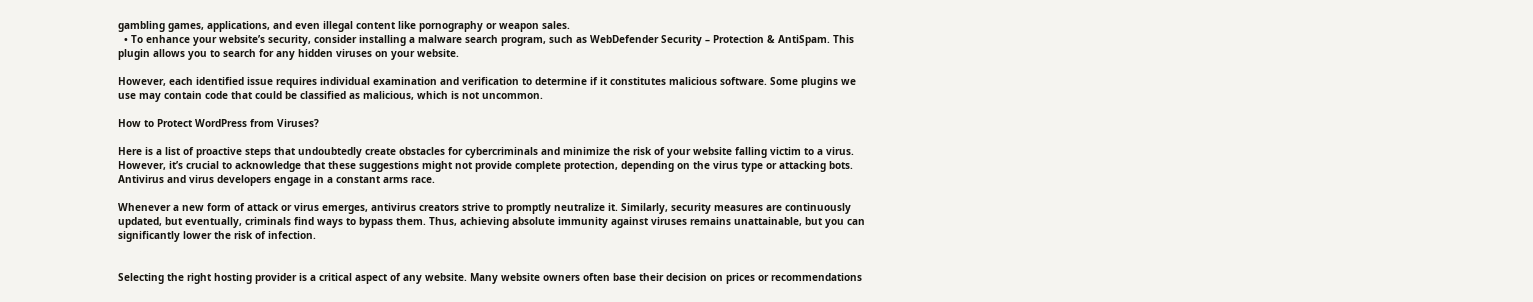gambling games, applications, and even illegal content like pornography or weapon sales.
  • To enhance your website’s security, consider installing a malware search program, such as WebDefender Security – Protection & AntiSpam. This plugin allows you to search for any hidden viruses on your website.

However, each identified issue requires individual examination and verification to determine if it constitutes malicious software. Some plugins we use may contain code that could be classified as malicious, which is not uncommon.

How to Protect WordPress from Viruses?

Here is a list of proactive steps that undoubtedly create obstacles for cybercriminals and minimize the risk of your website falling victim to a virus. However, it’s crucial to acknowledge that these suggestions might not provide complete protection, depending on the virus type or attacking bots. Antivirus and virus developers engage in a constant arms race.

Whenever a new form of attack or virus emerges, antivirus creators strive to promptly neutralize it. Similarly, security measures are continuously updated, but eventually, criminals find ways to bypass them. Thus, achieving absolute immunity against viruses remains unattainable, but you can significantly lower the risk of infection.


Selecting the right hosting provider is a critical aspect of any website. Many website owners often base their decision on prices or recommendations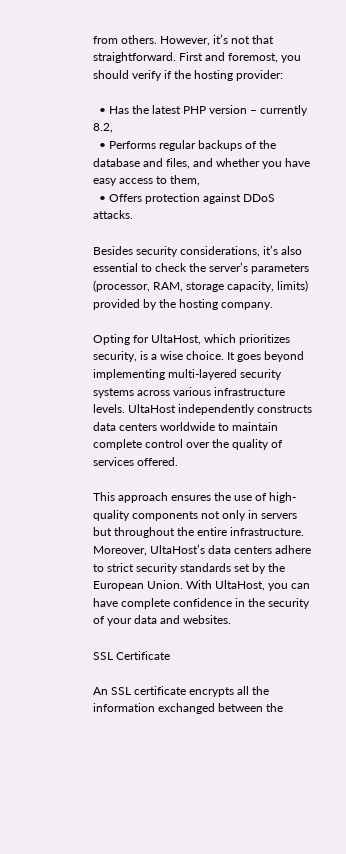from others. However, it’s not that straightforward. First and foremost, you should verify if the hosting provider:

  • Has the latest PHP version – currently 8.2,
  • Performs regular backups of the database and files, and whether you have easy access to them,
  • Offers protection against DDoS attacks.

Besides security considerations, it’s also essential to check the server’s parameters (processor, RAM, storage capacity, limits) provided by the hosting company.

Opting for UltaHost, which prioritizes security, is a wise choice. It goes beyond implementing multi-layered security systems across various infrastructure levels. UltaHost independently constructs data centers worldwide to maintain complete control over the quality of services offered.

This approach ensures the use of high-quality components not only in servers but throughout the entire infrastructure. Moreover, UltaHost’s data centers adhere to strict security standards set by the European Union. With UltaHost, you can have complete confidence in the security of your data and websites.

SSL Certificate

An SSL certificate encrypts all the information exchanged between the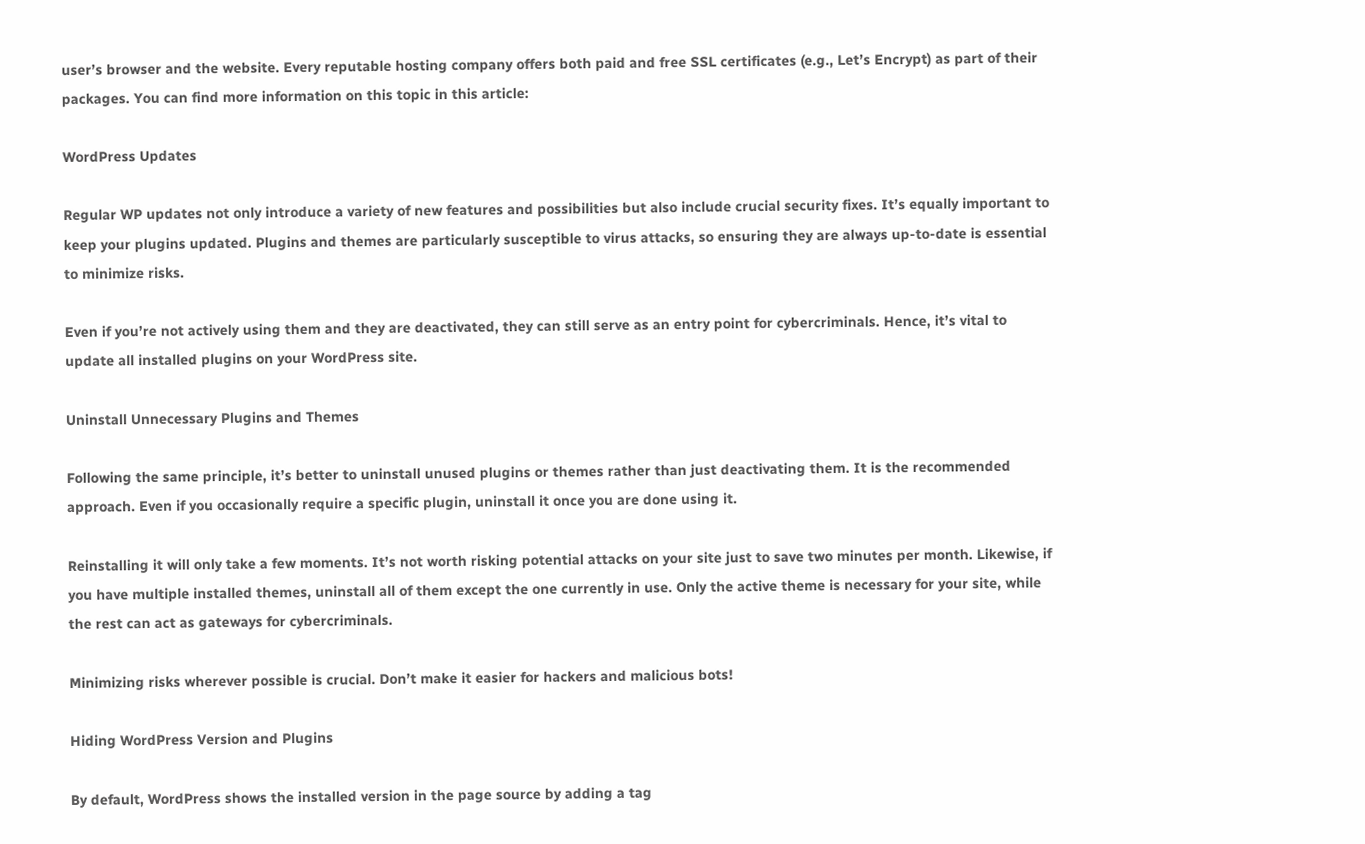user’s browser and the website. Every reputable hosting company offers both paid and free SSL certificates (e.g., Let’s Encrypt) as part of their packages. You can find more information on this topic in this article:

WordPress Updates

Regular WP updates not only introduce a variety of new features and possibilities but also include crucial security fixes. It’s equally important to keep your plugins updated. Plugins and themes are particularly susceptible to virus attacks, so ensuring they are always up-to-date is essential to minimize risks.

Even if you’re not actively using them and they are deactivated, they can still serve as an entry point for cybercriminals. Hence, it’s vital to update all installed plugins on your WordPress site.

Uninstall Unnecessary Plugins and Themes

Following the same principle, it’s better to uninstall unused plugins or themes rather than just deactivating them. It is the recommended approach. Even if you occasionally require a specific plugin, uninstall it once you are done using it.

Reinstalling it will only take a few moments. It’s not worth risking potential attacks on your site just to save two minutes per month. Likewise, if you have multiple installed themes, uninstall all of them except the one currently in use. Only the active theme is necessary for your site, while the rest can act as gateways for cybercriminals.

Minimizing risks wherever possible is crucial. Don’t make it easier for hackers and malicious bots!

Hiding WordPress Version and Plugins

By default, WordPress shows the installed version in the page source by adding a tag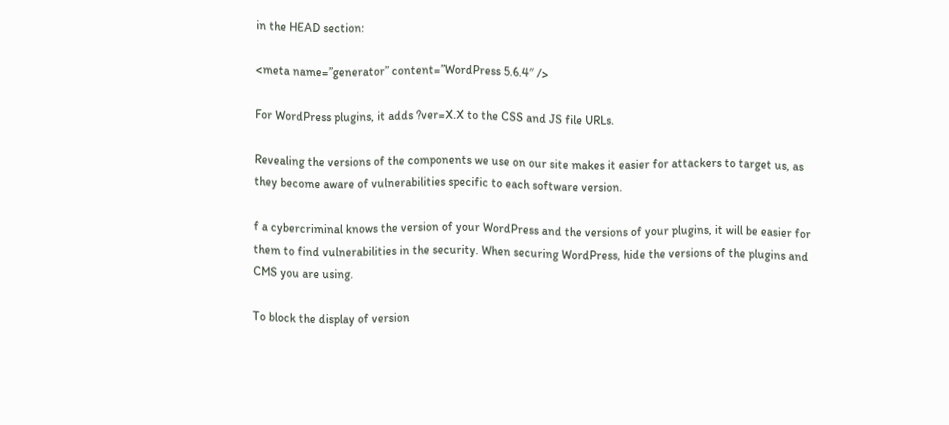in the HEAD section:

<meta name=”generator” content=”WordPress 5.6.4″ />

For WordPress plugins, it adds ?ver=X.X to the CSS and JS file URLs.

Revealing the versions of the components we use on our site makes it easier for attackers to target us, as they become aware of vulnerabilities specific to each software version.

f a cybercriminal knows the version of your WordPress and the versions of your plugins, it will be easier for them to find vulnerabilities in the security. When securing WordPress, hide the versions of the plugins and CMS you are using.

To block the display of version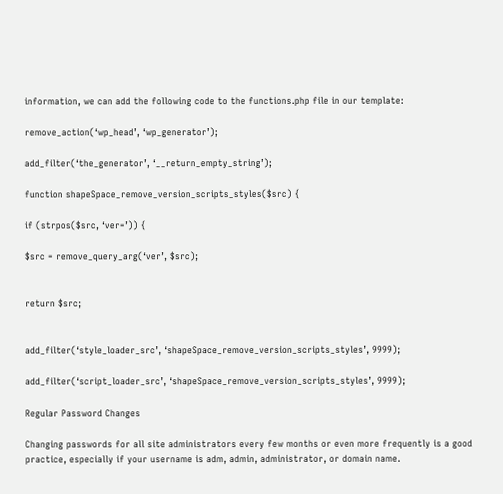information, we can add the following code to the functions.php file in our template:

remove_action(‘wp_head’, ‘wp_generator’);

add_filter(‘the_generator’, ‘__return_empty_string’);

function shapeSpace_remove_version_scripts_styles($src) {

if (strpos($src, ‘ver=’)) {

$src = remove_query_arg(‘ver’, $src);


return $src;


add_filter(‘style_loader_src’, ‘shapeSpace_remove_version_scripts_styles’, 9999);

add_filter(‘script_loader_src’, ‘shapeSpace_remove_version_scripts_styles’, 9999);

Regular Password Changes

Changing passwords for all site administrators every few months or even more frequently is a good practice, especially if your username is adm, admin, administrator, or domain name.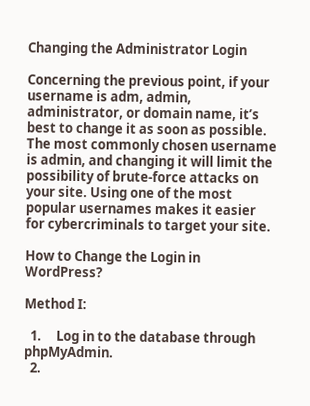Changing the Administrator Login

Concerning the previous point, if your username is adm, admin, administrator, or domain name, it’s best to change it as soon as possible. The most commonly chosen username is admin, and changing it will limit the possibility of brute-force attacks on your site. Using one of the most popular usernames makes it easier for cybercriminals to target your site.

How to Change the Login in WordPress?

Method I:

  1.     Log in to the database through phpMyAdmin.
  2.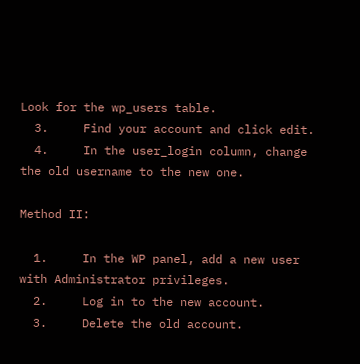Look for the wp_users table.
  3.     Find your account and click edit.
  4.     In the user_login column, change the old username to the new one.

Method II:

  1.     In the WP panel, add a new user with Administrator privileges.
  2.     Log in to the new account.
  3.     Delete the old account.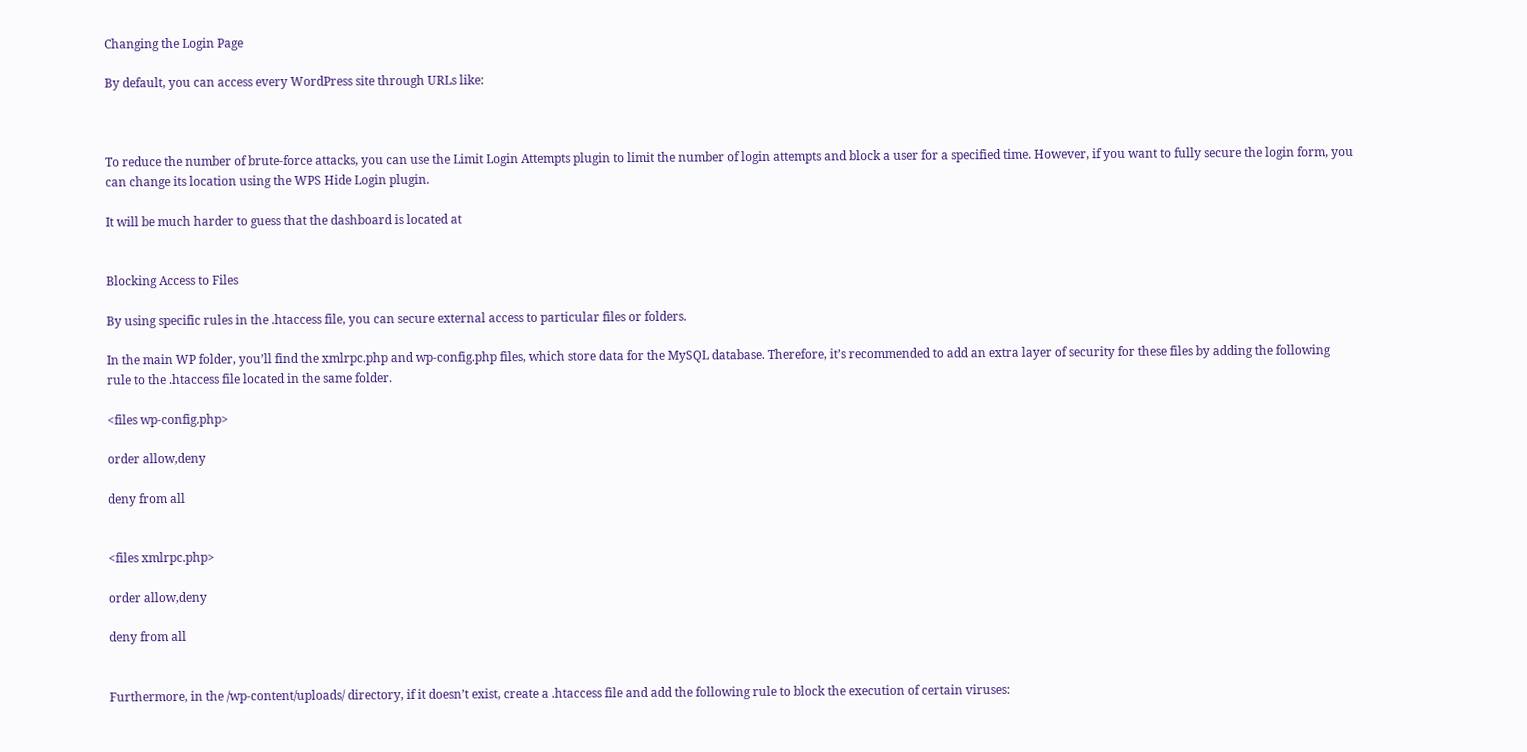Changing the Login Page

By default, you can access every WordPress site through URLs like:



To reduce the number of brute-force attacks, you can use the Limit Login Attempts plugin to limit the number of login attempts and block a user for a specified time. However, if you want to fully secure the login form, you can change its location using the WPS Hide Login plugin.

It will be much harder to guess that the dashboard is located at


Blocking Access to Files

By using specific rules in the .htaccess file, you can secure external access to particular files or folders.

In the main WP folder, you’ll find the xmlrpc.php and wp-config.php files, which store data for the MySQL database. Therefore, it’s recommended to add an extra layer of security for these files by adding the following rule to the .htaccess file located in the same folder.

<files wp-config.php>

order allow,deny

deny from all


<files xmlrpc.php>

order allow,deny

deny from all


Furthermore, in the /wp-content/uploads/ directory, if it doesn’t exist, create a .htaccess file and add the following rule to block the execution of certain viruses: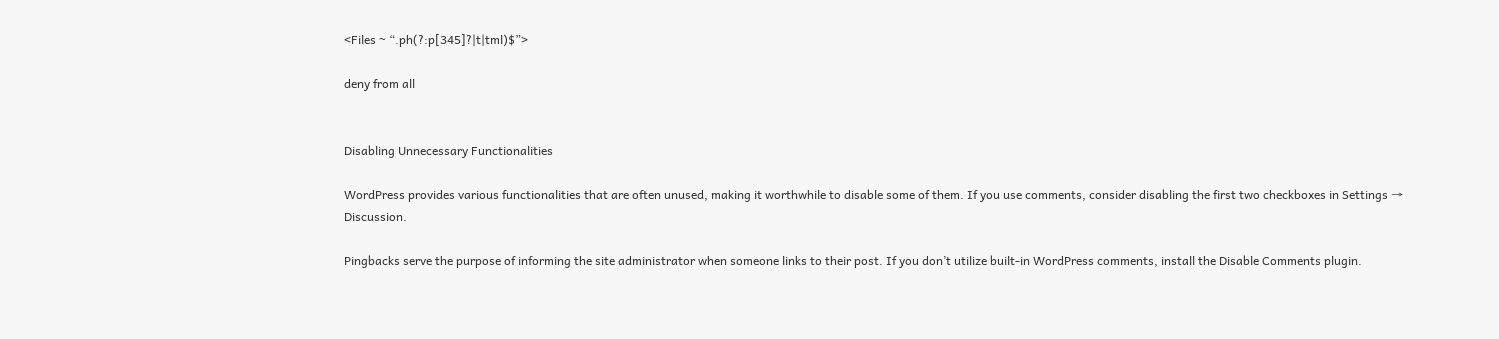<Files ~ “.ph(?:p[345]?|t|tml)$”>

deny from all


Disabling Unnecessary Functionalities

WordPress provides various functionalities that are often unused, making it worthwhile to disable some of them. If you use comments, consider disabling the first two checkboxes in Settings → Discussion.

Pingbacks serve the purpose of informing the site administrator when someone links to their post. If you don’t utilize built-in WordPress comments, install the Disable Comments plugin.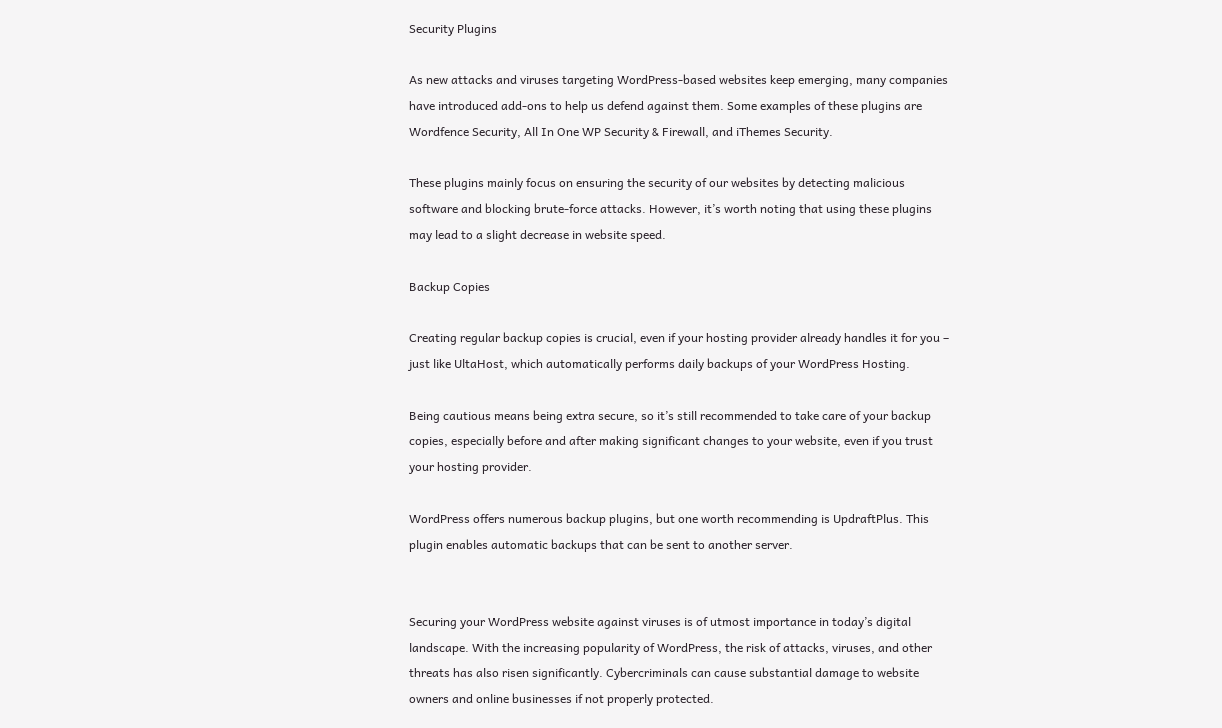Security Plugins

As new attacks and viruses targeting WordPress-based websites keep emerging, many companies have introduced add-ons to help us defend against them. Some examples of these plugins are Wordfence Security, All In One WP Security & Firewall, and iThemes Security.

These plugins mainly focus on ensuring the security of our websites by detecting malicious software and blocking brute-force attacks. However, it’s worth noting that using these plugins may lead to a slight decrease in website speed.

Backup Copies

Creating regular backup copies is crucial, even if your hosting provider already handles it for you – just like UltaHost, which automatically performs daily backups of your WordPress Hosting.

Being cautious means being extra secure, so it’s still recommended to take care of your backup copies, especially before and after making significant changes to your website, even if you trust your hosting provider.

WordPress offers numerous backup plugins, but one worth recommending is UpdraftPlus. This plugin enables automatic backups that can be sent to another server.


Securing your WordPress website against viruses is of utmost importance in today’s digital landscape. With the increasing popularity of WordPress, the risk of attacks, viruses, and other threats has also risen significantly. Cybercriminals can cause substantial damage to website owners and online businesses if not properly protected.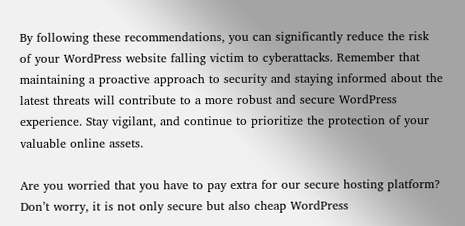By following these recommendations, you can significantly reduce the risk of your WordPress website falling victim to cyberattacks. Remember that maintaining a proactive approach to security and staying informed about the latest threats will contribute to a more robust and secure WordPress experience. Stay vigilant, and continue to prioritize the protection of your valuable online assets.

Are you worried that you have to pay extra for our secure hosting platform? Don’t worry, it is not only secure but also cheap WordPress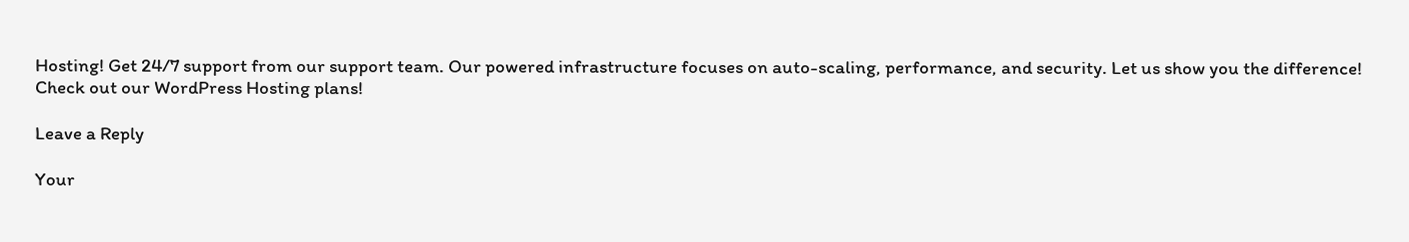Hosting! Get 24/7 support from our support team. Our powered infrastructure focuses on auto-scaling, performance, and security. Let us show you the difference! Check out our WordPress Hosting plans!

Leave a Reply

Your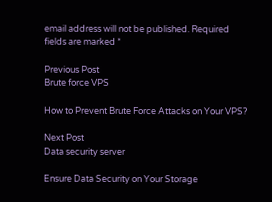email address will not be published. Required fields are marked *

Previous Post
Brute force VPS

How to Prevent Brute Force Attacks on Your VPS?

Next Post
Data security server

Ensure Data Security on Your Storage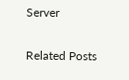Server

Related Posts